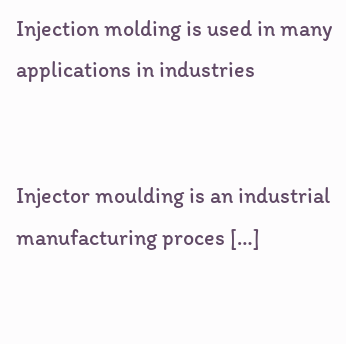Injection molding is used in many applications in industries


Injector moulding is an industrial manufacturing proces […]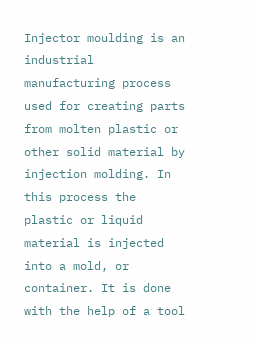Injector moulding is an industrial manufacturing process used for creating parts from molten plastic or other solid material by injection molding. In this process the plastic or liquid material is injected into a mold, or container. It is done with the help of a tool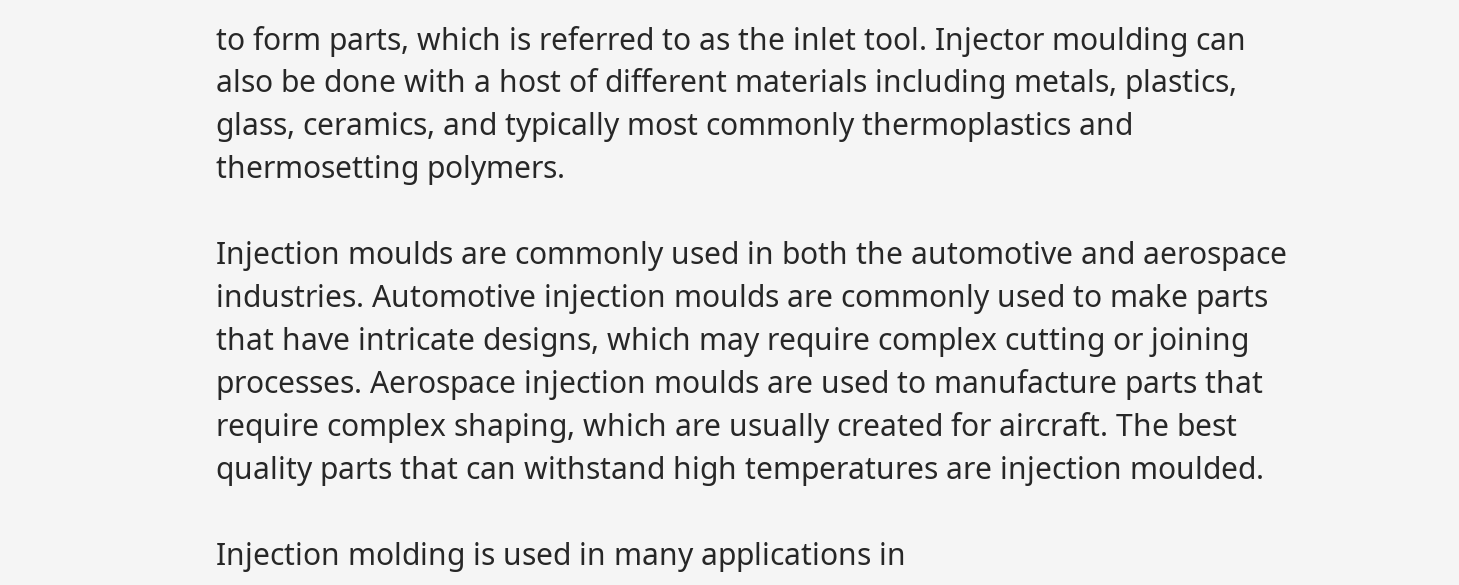to form parts, which is referred to as the inlet tool. Injector moulding can also be done with a host of different materials including metals, plastics, glass, ceramics, and typically most commonly thermoplastics and thermosetting polymers.

Injection moulds are commonly used in both the automotive and aerospace industries. Automotive injection moulds are commonly used to make parts that have intricate designs, which may require complex cutting or joining processes. Aerospace injection moulds are used to manufacture parts that require complex shaping, which are usually created for aircraft. The best quality parts that can withstand high temperatures are injection moulded.

Injection molding is used in many applications in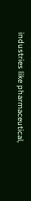industries like pharmaceutical,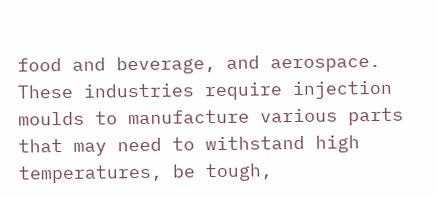food and beverage, and aerospace. These industries require injection moulds to manufacture various parts that may need to withstand high temperatures, be tough,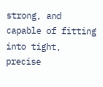strong, and capable of fitting into tight, precise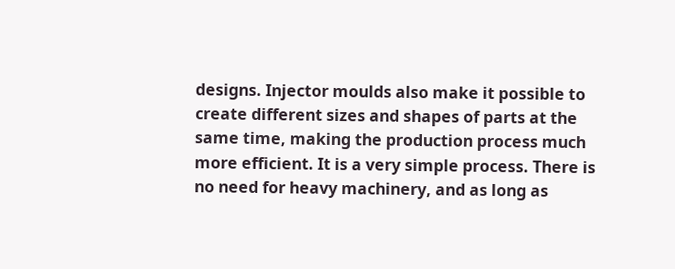designs. Injector moulds also make it possible to create different sizes and shapes of parts at the same time, making the production process much more efficient. It is a very simple process. There is no need for heavy machinery, and as long as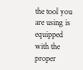the tool you are using is equipped with the proper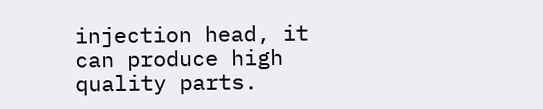injection head, it can produce high quality parts.